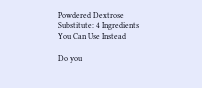Powdered Dextrose Substitute: 4 Ingredients You Can Use Instead

Do you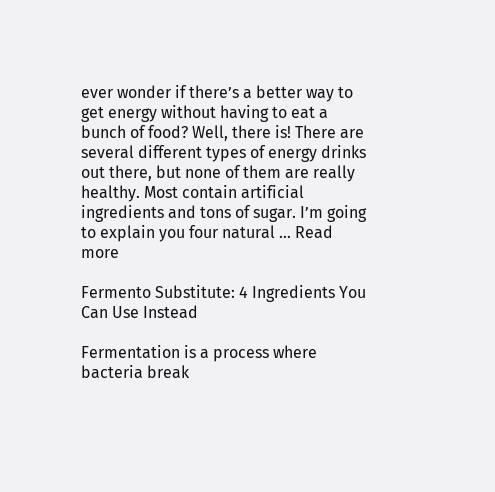ever wonder if there’s a better way to get energy without having to eat a bunch of food? Well, there is! There are several different types of energy drinks out there, but none of them are really healthy. Most contain artificial ingredients and tons of sugar. I’m going to explain you four natural … Read more

Fermento Substitute: 4 Ingredients You Can Use Instead

Fermentation is a process where bacteria break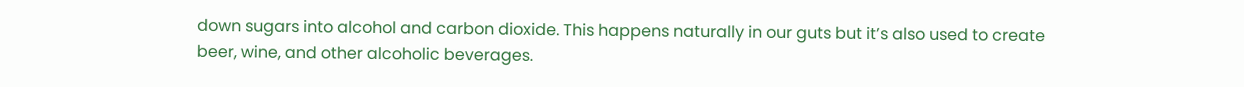down sugars into alcohol and carbon dioxide. This happens naturally in our guts but it’s also used to create beer, wine, and other alcoholic beverages.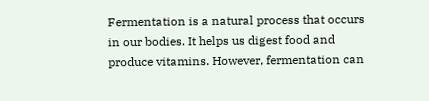Fermentation is a natural process that occurs in our bodies. It helps us digest food and produce vitamins. However, fermentation can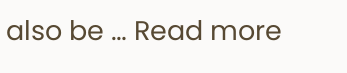also be … Read more